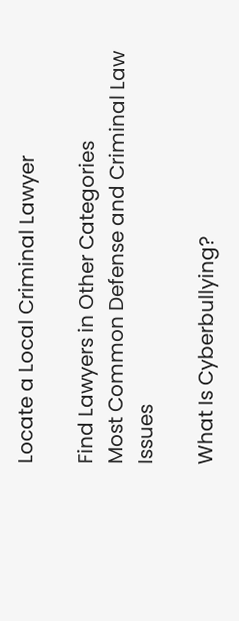Locate a Local Criminal Lawyer

Find Lawyers in Other Categories
Most Common Defense and Criminal Law Issues

What Is Cyberbullying?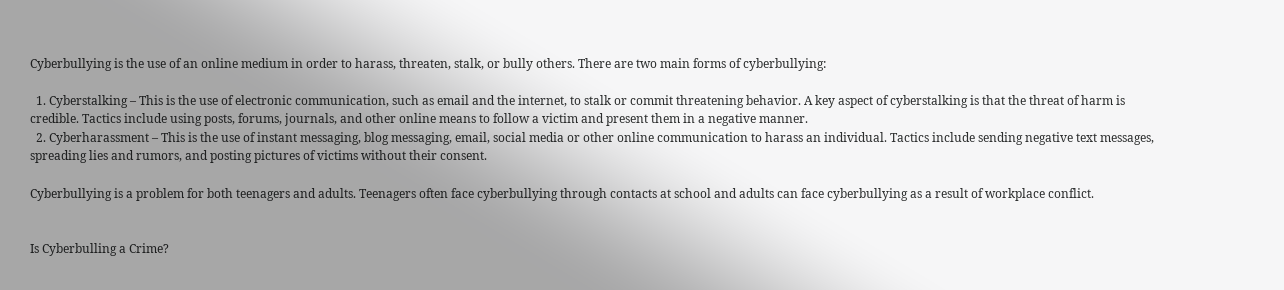Cyberbullying is the use of an online medium in order to harass, threaten, stalk, or bully others. There are two main forms of cyberbullying:

  1. Cyberstalking – This is the use of electronic communication, such as email and the internet, to stalk or commit threatening behavior. A key aspect of cyberstalking is that the threat of harm is credible. Tactics include using posts, forums, journals, and other online means to follow a victim and present them in a negative manner.
  2. Cyberharassment – This is the use of instant messaging, blog messaging, email, social media or other online communication to harass an individual. Tactics include sending negative text messages, spreading lies and rumors, and posting pictures of victims without their consent.

Cyberbullying is a problem for both teenagers and adults. Teenagers often face cyberbullying through contacts at school and adults can face cyberbullying as a result of workplace conflict.


Is Cyberbulling a Crime?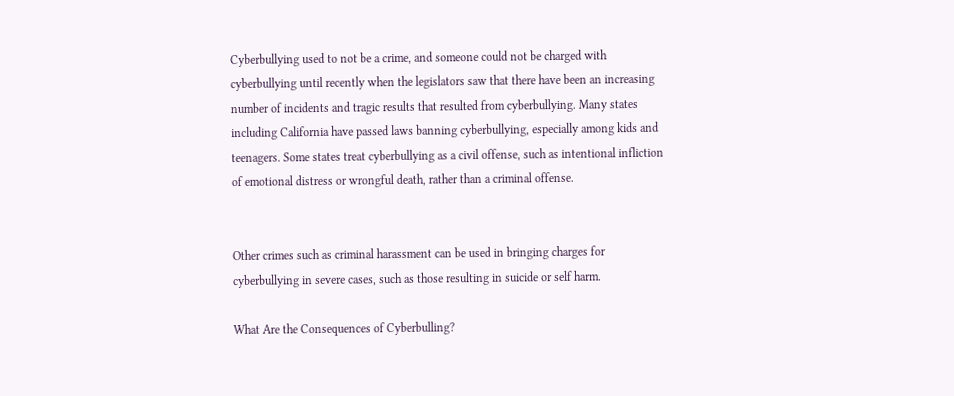Cyberbullying used to not be a crime, and someone could not be charged with cyberbullying until recently when the legislators saw that there have been an increasing number of incidents and tragic results that resulted from cyberbullying. Many states including California have passed laws banning cyberbullying, especially among kids and teenagers. Some states treat cyberbullying as a civil offense, such as intentional infliction of emotional distress or wrongful death, rather than a criminal offense.


Other crimes such as criminal harassment can be used in bringing charges for cyberbullying in severe cases, such as those resulting in suicide or self harm.

What Are the Consequences of Cyberbulling?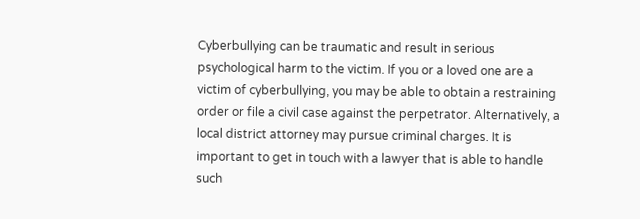Cyberbullying can be traumatic and result in serious psychological harm to the victim. If you or a loved one are a victim of cyberbullying, you may be able to obtain a restraining order or file a civil case against the perpetrator. Alternatively, a local district attorney may pursue criminal charges. It is important to get in touch with a lawyer that is able to handle such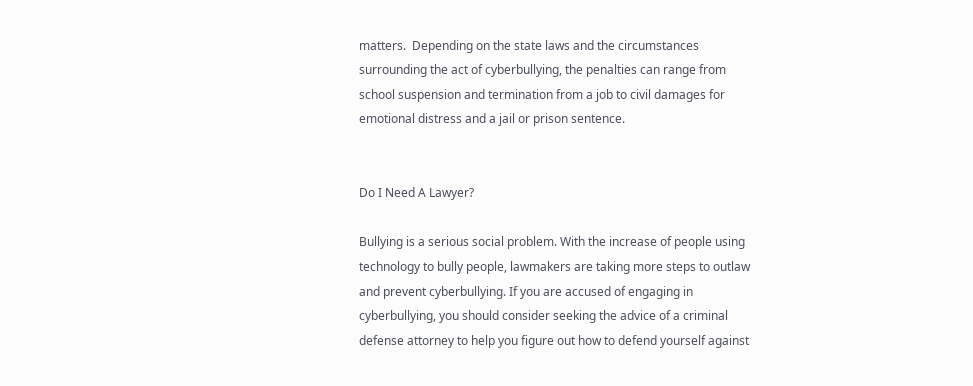matters.  Depending on the state laws and the circumstances surrounding the act of cyberbullying, the penalties can range from school suspension and termination from a job to civil damages for emotional distress and a jail or prison sentence.


Do I Need A Lawyer?

Bullying is a serious social problem. With the increase of people using technology to bully people, lawmakers are taking more steps to outlaw and prevent cyberbullying. If you are accused of engaging in cyberbullying, you should consider seeking the advice of a criminal defense attorney to help you figure out how to defend yourself against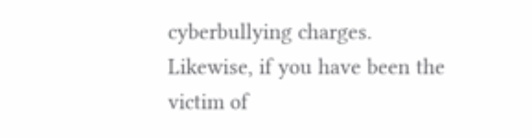cyberbullying charges. Likewise, if you have been the victim of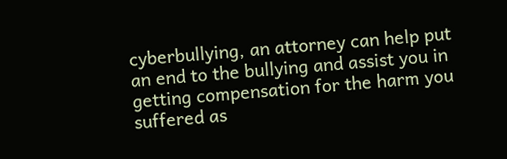cyberbullying, an attorney can help put an end to the bullying and assist you in getting compensation for the harm you suffered as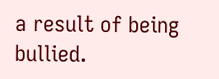a result of being bullied.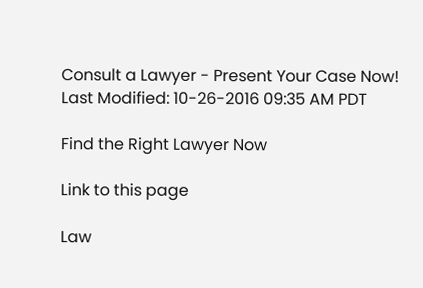Consult a Lawyer - Present Your Case Now!
Last Modified: 10-26-2016 09:35 AM PDT

Find the Right Lawyer Now

Link to this page

Law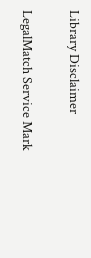Library Disclaimer

LegalMatch Service Mark